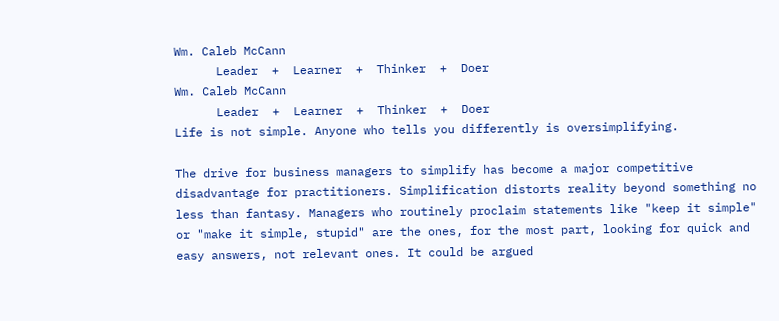Wm. Caleb McCann
      Leader  +  Learner  +  Thinker  +  Doer
Wm. Caleb McCann
      Leader  +  Learner  +  Thinker  +  Doer
Life is not simple. Anyone who tells you differently is oversimplifying.

The drive for business managers to simplify has become a major competitive disadvantage for practitioners. Simplification distorts reality beyond something no less than fantasy. Managers who routinely proclaim statements like "keep it simple" or "make it simple, stupid" are the ones, for the most part, looking for quick and easy answers, not relevant ones. It could be argued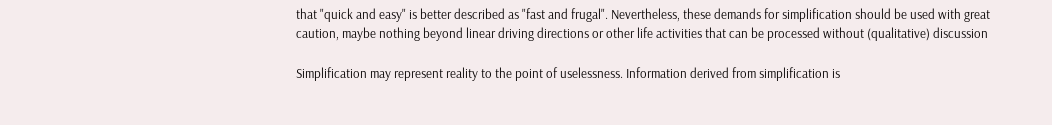that "quick and easy" is better described as "fast and frugal". Nevertheless, these demands for simplification should be used with great caution, maybe nothing beyond linear driving directions or other life activities that can be processed without (qualitative) discussion

Simplification may represent reality to the point of uselessness. Information derived from simplification is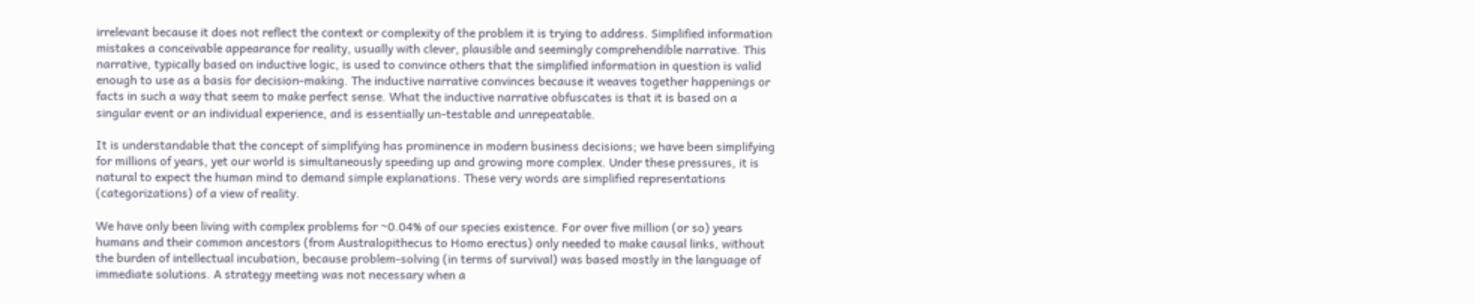irrelevant because it does not reflect the context or complexity of the problem it is trying to address. Simplified information mistakes a conceivable appearance for reality, usually with clever, plausible and seemingly comprehendible narrative. This narrative, typically based on inductive logic, is used to convince others that the simplified information in question is valid enough to use as a basis for decision-making. The inductive narrative convinces because it weaves together happenings or facts in such a way that seem to make perfect sense. What the inductive narrative obfuscates is that it is based on a singular event or an individual experience, and is essentially un-testable and unrepeatable.

It is understandable that the concept of simplifying has prominence in modern business decisions; we have been simplifying for millions of years, yet our world is simultaneously speeding up and growing more complex. Under these pressures, it is natural to expect the human mind to demand simple explanations. These very words are simplified representations (categorizations) of a view of reality.

We have only been living with complex problems for ~0.04% of our species existence. For over five million (or so) years humans and their common ancestors (from Australopithecus to Homo erectus) only needed to make causal links, without the burden of intellectual incubation, because problem-solving (in terms of survival) was based mostly in the language of immediate solutions. A strategy meeting was not necessary when a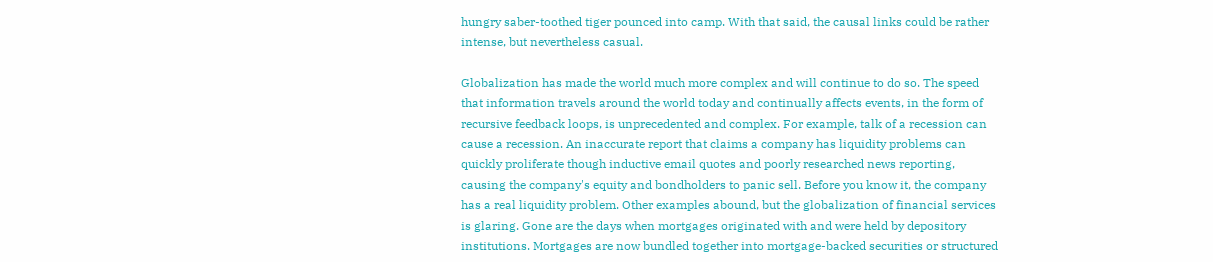hungry saber-toothed tiger pounced into camp. With that said, the causal links could be rather intense, but nevertheless casual.

Globalization has made the world much more complex and will continue to do so. The speed that information travels around the world today and continually affects events, in the form of recursive feedback loops, is unprecedented and complex. For example, talk of a recession can cause a recession. An inaccurate report that claims a company has liquidity problems can quickly proliferate though inductive email quotes and poorly researched news reporting, causing the company's equity and bondholders to panic sell. Before you know it, the company has a real liquidity problem. Other examples abound, but the globalization of financial services is glaring. Gone are the days when mortgages originated with and were held by depository institutions. Mortgages are now bundled together into mortgage-backed securities or structured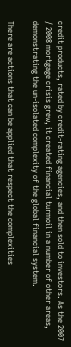credit products, rated by credit-rating agencies, and then sold to investors. As the 2007 / 2008 mortgage crisis grew, it created financial turmoil in a number of other areas, demonstrating the un-isolated complexity of the global financial system.

There are actions that can be applied that respect the complexities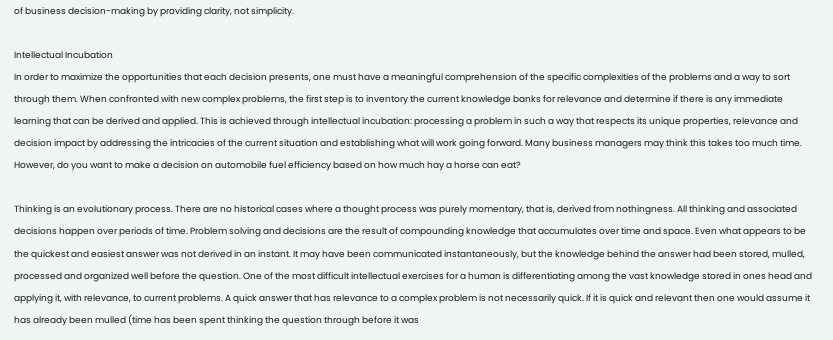of business decision-making by providing clarity, not simplicity.

Intellectual Incubation
In order to maximize the opportunities that each decision presents, one must have a meaningful comprehension of the specific complexities of the problems and a way to sort through them. When confronted with new complex problems, the first step is to inventory the current knowledge banks for relevance and determine if there is any immediate learning that can be derived and applied. This is achieved through intellectual incubation: processing a problem in such a way that respects its unique properties, relevance and decision impact by addressing the intricacies of the current situation and establishing what will work going forward. Many business managers may think this takes too much time. However, do you want to make a decision on automobile fuel efficiency based on how much hay a horse can eat?

Thinking is an evolutionary process. There are no historical cases where a thought process was purely momentary, that is, derived from nothingness. All thinking and associated decisions happen over periods of time. Problem solving and decisions are the result of compounding knowledge that accumulates over time and space. Even what appears to be the quickest and easiest answer was not derived in an instant. It may have been communicated instantaneously, but the knowledge behind the answer had been stored, mulled, processed and organized well before the question. One of the most difficult intellectual exercises for a human is differentiating among the vast knowledge stored in ones head and applying it, with relevance, to current problems. A quick answer that has relevance to a complex problem is not necessarily quick. If it is quick and relevant then one would assume it has already been mulled (time has been spent thinking the question through before it was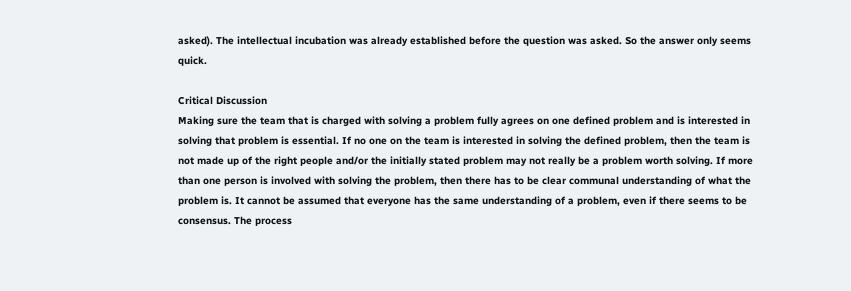asked). The intellectual incubation was already established before the question was asked. So the answer only seems quick.

Critical Discussion
Making sure the team that is charged with solving a problem fully agrees on one defined problem and is interested in solving that problem is essential. If no one on the team is interested in solving the defined problem, then the team is not made up of the right people and/or the initially stated problem may not really be a problem worth solving. If more than one person is involved with solving the problem, then there has to be clear communal understanding of what the problem is. It cannot be assumed that everyone has the same understanding of a problem, even if there seems to be consensus. The process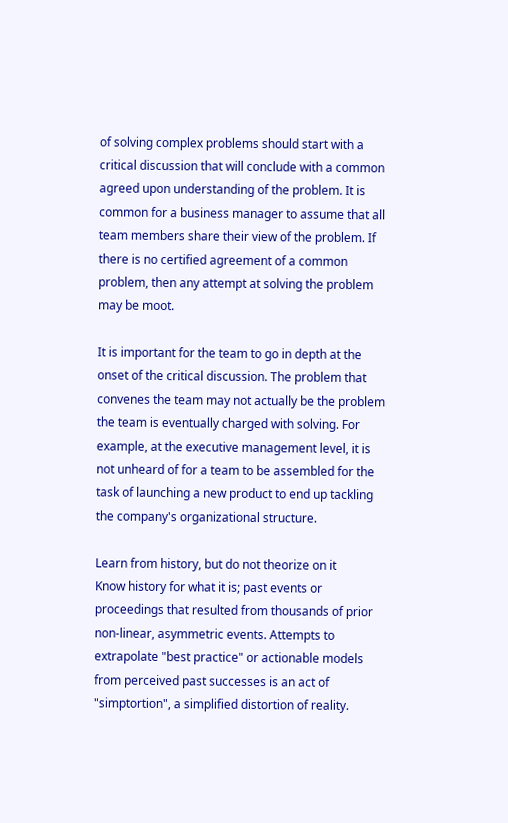of solving complex problems should start with a critical discussion that will conclude with a common agreed upon understanding of the problem. It is common for a business manager to assume that all team members share their view of the problem. If there is no certified agreement of a common problem, then any attempt at solving the problem may be moot.

It is important for the team to go in depth at the onset of the critical discussion. The problem that convenes the team may not actually be the problem the team is eventually charged with solving. For example, at the executive management level, it is not unheard of for a team to be assembled for the task of launching a new product to end up tackling the company's organizational structure.

Learn from history, but do not theorize on it
Know history for what it is; past events or proceedings that resulted from thousands of prior non-linear, asymmetric events. Attempts to extrapolate "best practice" or actionable models from perceived past successes is an act of "simptortion", a simplified distortion of reality.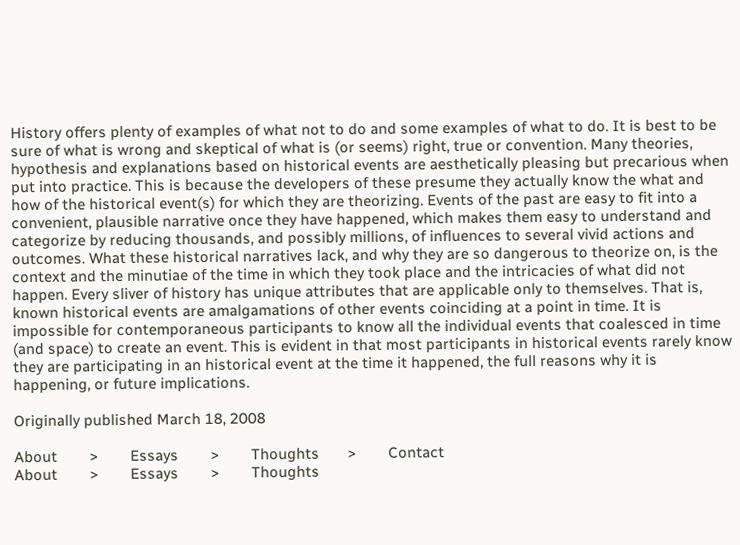History offers plenty of examples of what not to do and some examples of what to do. It is best to be sure of what is wrong and skeptical of what is (or seems) right, true or convention. Many theories, hypothesis and explanations based on historical events are aesthetically pleasing but precarious when put into practice. This is because the developers of these presume they actually know the what and how of the historical event(s) for which they are theorizing. Events of the past are easy to fit into a convenient, plausible narrative once they have happened, which makes them easy to understand and categorize by reducing thousands, and possibly millions, of influences to several vivid actions and outcomes. What these historical narratives lack, and why they are so dangerous to theorize on, is the context and the minutiae of the time in which they took place and the intricacies of what did not happen. Every sliver of history has unique attributes that are applicable only to themselves. That is, known historical events are amalgamations of other events coinciding at a point in time. It is impossible for contemporaneous participants to know all the individual events that coalesced in time (and space) to create an event. This is evident in that most participants in historical events rarely know they are participating in an historical event at the time it happened, the full reasons why it is happening, or future implications.

Originally published March 18, 2008

About        >        Essays        >        Thoughts       >        Contact
About        >        Essays        >        Thoughts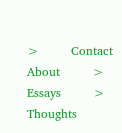>        Contact
About        >        Essays        >        Thoughts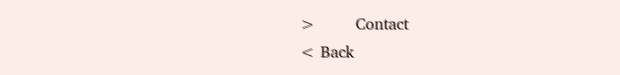>        Contact
< Back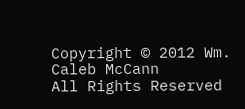Copyright © 2012 Wm. Caleb McCann
All Rights Reserved